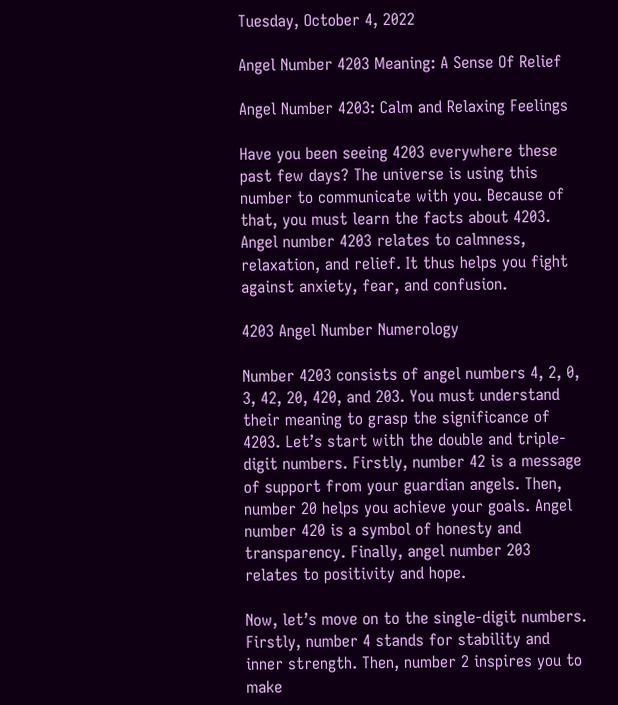Tuesday, October 4, 2022

Angel Number 4203 Meaning: A Sense Of Relief

Angel Number 4203: Calm and Relaxing Feelings

Have you been seeing 4203 everywhere these past few days? The universe is using this number to communicate with you. Because of that, you must learn the facts about 4203. Angel number 4203 relates to calmness, relaxation, and relief. It thus helps you fight against anxiety, fear, and confusion.

4203 Angel Number Numerology

Number 4203 consists of angel numbers 4, 2, 0, 3, 42, 20, 420, and 203. You must understand their meaning to grasp the significance of 4203. Let’s start with the double and triple-digit numbers. Firstly, number 42 is a message of support from your guardian angels. Then, number 20 helps you achieve your goals. Angel number 420 is a symbol of honesty and transparency. Finally, angel number 203 relates to positivity and hope.

Now, let’s move on to the single-digit numbers. Firstly, number 4 stands for stability and inner strength. Then, number 2 inspires you to make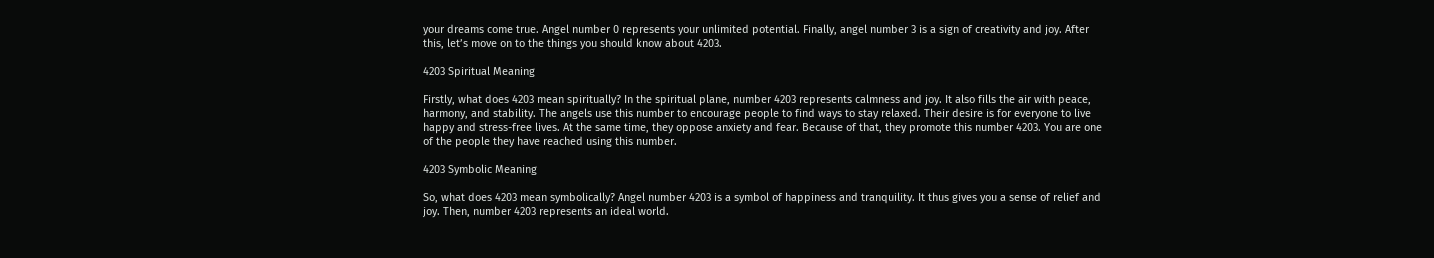your dreams come true. Angel number 0 represents your unlimited potential. Finally, angel number 3 is a sign of creativity and joy. After this, let’s move on to the things you should know about 4203.

4203 Spiritual Meaning

Firstly, what does 4203 mean spiritually? In the spiritual plane, number 4203 represents calmness and joy. It also fills the air with peace, harmony, and stability. The angels use this number to encourage people to find ways to stay relaxed. Their desire is for everyone to live happy and stress-free lives. At the same time, they oppose anxiety and fear. Because of that, they promote this number 4203. You are one of the people they have reached using this number.

4203 Symbolic Meaning

So, what does 4203 mean symbolically? Angel number 4203 is a symbol of happiness and tranquility. It thus gives you a sense of relief and joy. Then, number 4203 represents an ideal world.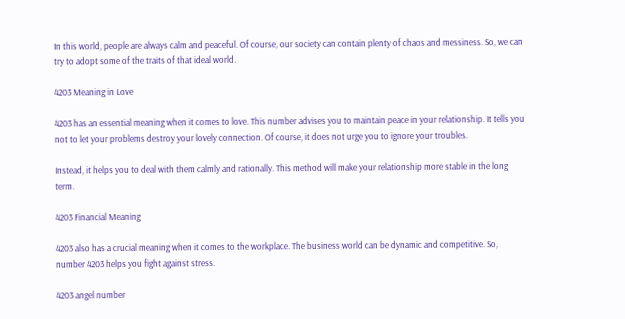In this world, people are always calm and peaceful. Of course, our society can contain plenty of chaos and messiness. So, we can try to adopt some of the traits of that ideal world.

4203 Meaning in Love

4203 has an essential meaning when it comes to love. This number advises you to maintain peace in your relationship. It tells you not to let your problems destroy your lovely connection. Of course, it does not urge you to ignore your troubles.

Instead, it helps you to deal with them calmly and rationally. This method will make your relationship more stable in the long term.

4203 Financial Meaning

4203 also has a crucial meaning when it comes to the workplace. The business world can be dynamic and competitive. So, number 4203 helps you fight against stress.

4203 angel number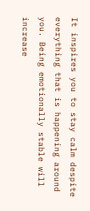It inspires you to stay calm despite everything that is happening around you. Being emotionally stable will increase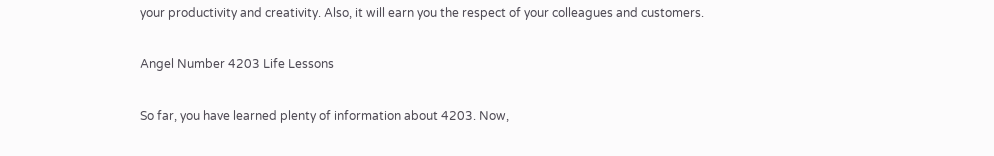your productivity and creativity. Also, it will earn you the respect of your colleagues and customers.

Angel Number 4203 Life Lessons

So far, you have learned plenty of information about 4203. Now,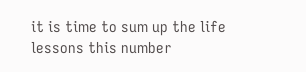it is time to sum up the life lessons this number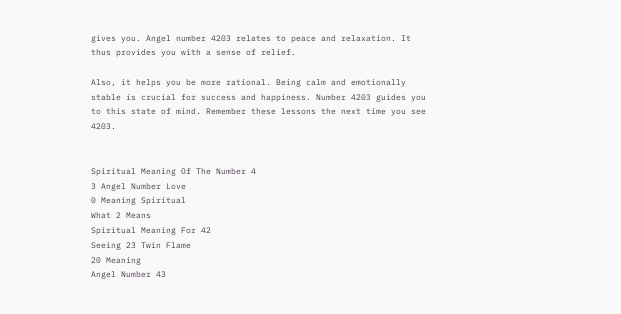gives you. Angel number 4203 relates to peace and relaxation. It thus provides you with a sense of relief.

Also, it helps you be more rational. Being calm and emotionally stable is crucial for success and happiness. Number 4203 guides you to this state of mind. Remember these lessons the next time you see 4203.


Spiritual Meaning Of The Number 4
3 Angel Number Love
0 Meaning Spiritual
What 2 Means
Spiritual Meaning For 42
Seeing 23 Twin Flame
20 Meaning
Angel Number 43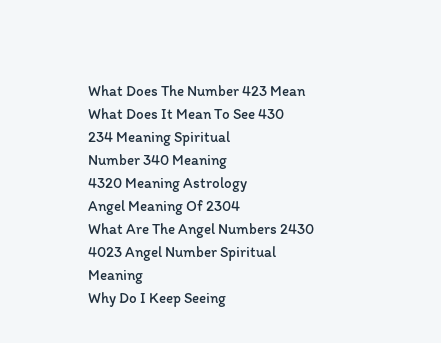What Does The Number 423 Mean
What Does It Mean To See 430
234 Meaning Spiritual
Number 340 Meaning
4320 Meaning Astrology
Angel Meaning Of 2304
What Are The Angel Numbers 2430
4023 Angel Number Spiritual Meaning
Why Do I Keep Seeing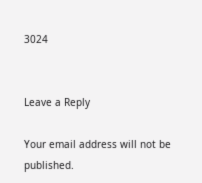3024


Leave a Reply

Your email address will not be published.